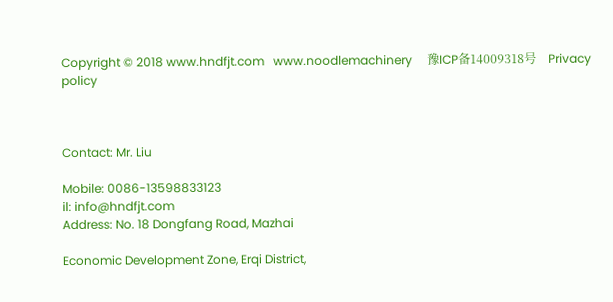Copyright © 2018 www.hndfjt.com   www.noodlemachinery     豫ICP备14009318号    Privacy policy



Contact: Mr. Liu

Mobile: 0086-13598833123
il: info@hndfjt.com
Address: No. 18 Dongfang Road, Mazhai

Economic Development Zone, Erqi District,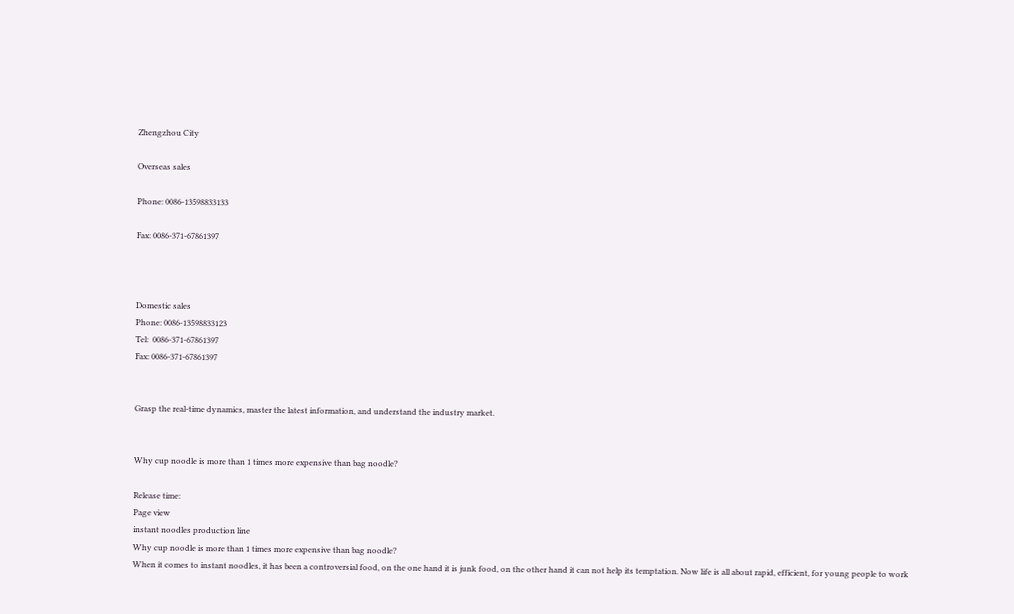Zhengzhou City

Overseas sales

Phone: 0086-13598833133

Fax: 0086-371-67861397



Domestic sales
Phone: 0086-13598833123
Tel:  0086-371-67861397
Fax: 0086-371-67861397


Grasp the real-time dynamics, master the latest information, and understand the industry market.


Why cup noodle is more than 1 times more expensive than bag noodle?

Release time:
Page view
instant noodles production line
Why cup noodle is more than 1 times more expensive than bag noodle?
When it comes to instant noodles, it has been a controversial food, on the one hand it is junk food, on the other hand it can not help its temptation. Now life is all about rapid, efficient, for young people to work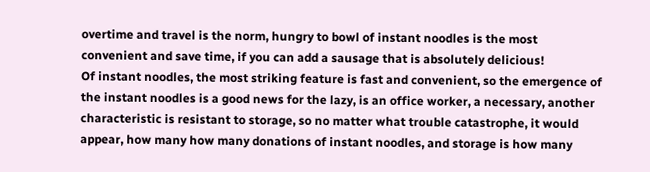overtime and travel is the norm, hungry to bowl of instant noodles is the most convenient and save time, if you can add a sausage that is absolutely delicious!
Of instant noodles, the most striking feature is fast and convenient, so the emergence of the instant noodles is a good news for the lazy, is an office worker, a necessary, another characteristic is resistant to storage, so no matter what trouble catastrophe, it would appear, how many how many donations of instant noodles, and storage is how many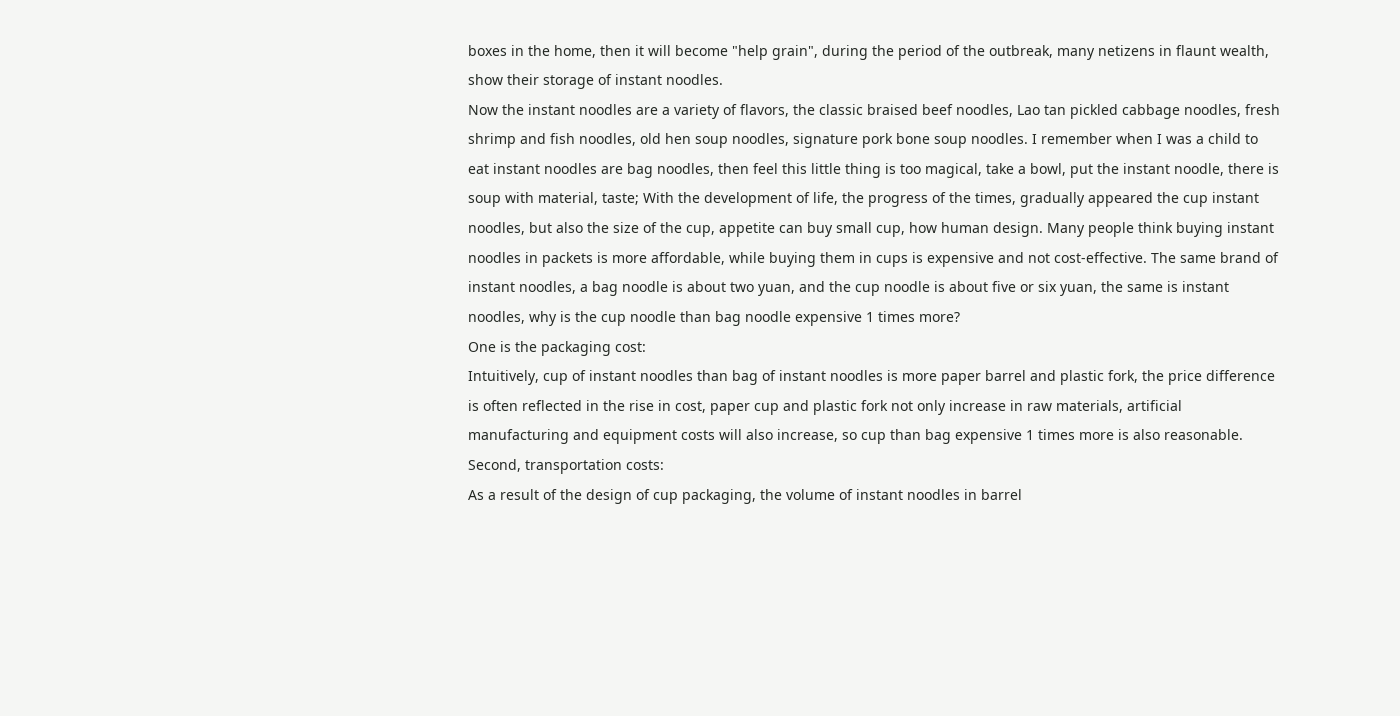boxes in the home, then it will become "help grain", during the period of the outbreak, many netizens in flaunt wealth, show their storage of instant noodles.
Now the instant noodles are a variety of flavors, the classic braised beef noodles, Lao tan pickled cabbage noodles, fresh shrimp and fish noodles, old hen soup noodles, signature pork bone soup noodles. I remember when I was a child to eat instant noodles are bag noodles, then feel this little thing is too magical, take a bowl, put the instant noodle, there is soup with material, taste; With the development of life, the progress of the times, gradually appeared the cup instant noodles, but also the size of the cup, appetite can buy small cup, how human design. Many people think buying instant noodles in packets is more affordable, while buying them in cups is expensive and not cost-effective. The same brand of instant noodles, a bag noodle is about two yuan, and the cup noodle is about five or six yuan, the same is instant noodles, why is the cup noodle than bag noodle expensive 1 times more?
One is the packaging cost:
Intuitively, cup of instant noodles than bag of instant noodles is more paper barrel and plastic fork, the price difference is often reflected in the rise in cost, paper cup and plastic fork not only increase in raw materials, artificial manufacturing and equipment costs will also increase, so cup than bag expensive 1 times more is also reasonable.
Second, transportation costs:
As a result of the design of cup packaging, the volume of instant noodles in barrel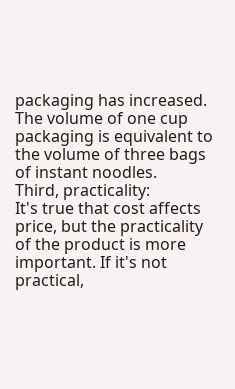packaging has increased. The volume of one cup packaging is equivalent to the volume of three bags of instant noodles.
Third, practicality:
It's true that cost affects price, but the practicality of the product is more important. If it's not practical,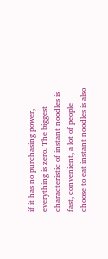if it has no purchasing power, everything is zero. The biggest characteristic of instant noodles is fast, convenient, a lot of people choose to eat instant noodles is also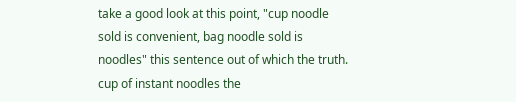take a good look at this point, "cup noodle sold is convenient, bag noodle sold is noodles" this sentence out of which the truth. cup of instant noodles the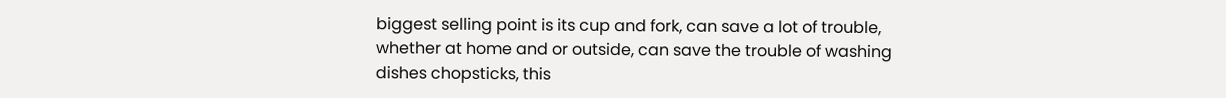biggest selling point is its cup and fork, can save a lot of trouble, whether at home and or outside, can save the trouble of washing dishes chopsticks, this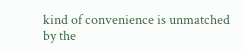kind of convenience is unmatched by the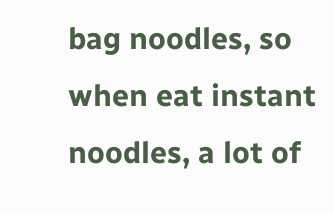bag noodles, so when eat instant noodles, a lot of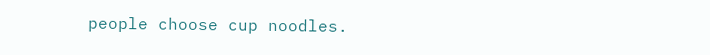people choose cup noodles.